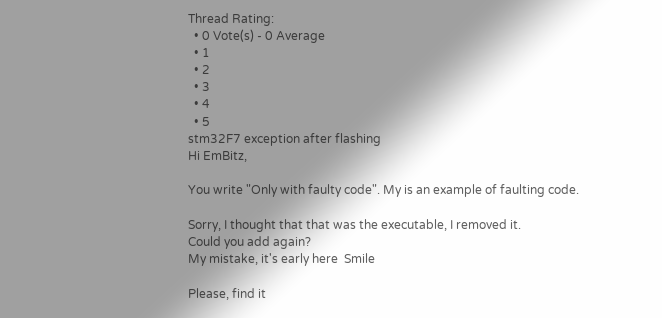Thread Rating:
  • 0 Vote(s) - 0 Average
  • 1
  • 2
  • 3
  • 4
  • 5
stm32F7 exception after flashing
Hi EmBitz,

You write "Only with faulty code". My is an example of faulting code.

Sorry, I thought that that was the executable, I removed it.
Could you add again?
My mistake, it's early here  Smile

Please, find it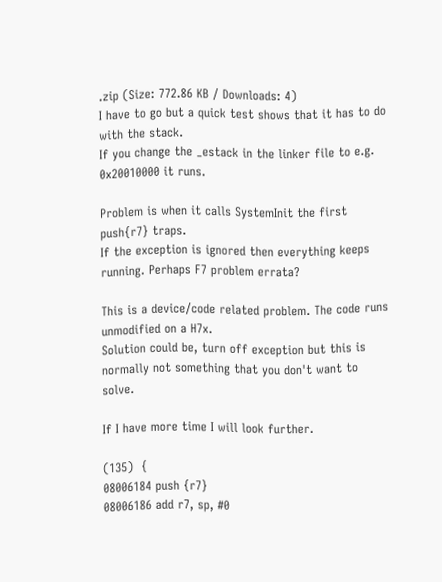.zip (Size: 772.86 KB / Downloads: 4)
I have to go but a quick test shows that it has to do with the stack.
If you change the _estack in the linker file to e.g. 0x20010000 it runs.

Problem is when it calls SystemInit the first push{r7} traps.
If the exception is ignored then everything keeps running. Perhaps F7 problem errata?

This is a device/code related problem. The code runs unmodified on a H7x.
Solution could be, turn off exception but this is normally not something that you don't want to solve.

If I have more time I will look further.

(135)  {
08006184 push {r7}
08006186 add r7, sp, #0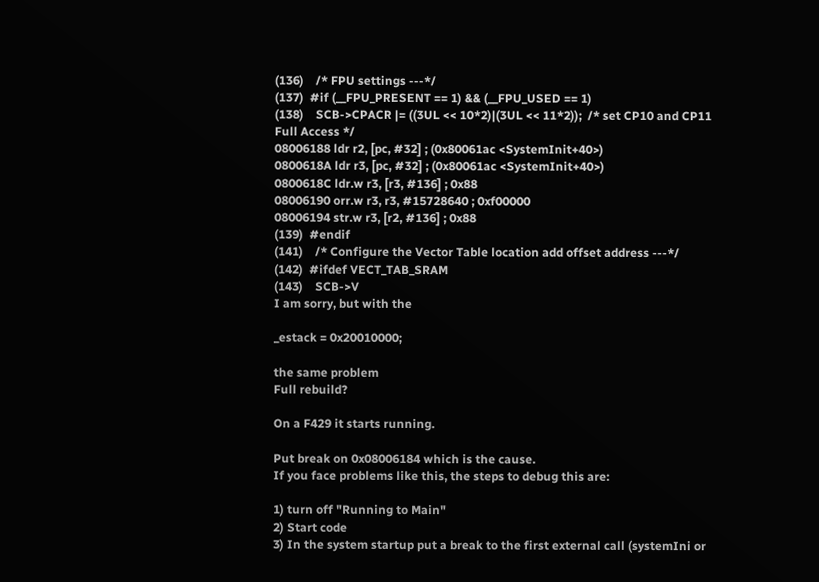(136)    /* FPU settings ---*/
(137)  #if (__FPU_PRESENT == 1) && (__FPU_USED == 1)
(138)    SCB->CPACR |= ((3UL << 10*2)|(3UL << 11*2));  /* set CP10 and CP11 Full Access */
08006188 ldr r2, [pc, #32] ; (0x80061ac <SystemInit+40>)
0800618A ldr r3, [pc, #32] ; (0x80061ac <SystemInit+40>)
0800618C ldr.w r3, [r3, #136] ; 0x88
08006190 orr.w r3, r3, #15728640 ; 0xf00000
08006194 str.w r3, [r2, #136] ; 0x88
(139)  #endif
(141)    /* Configure the Vector Table location add offset address ---*/
(142)  #ifdef VECT_TAB_SRAM
(143)    SCB->V
I am sorry, but with the

_estack = 0x20010000;

the same problem
Full rebuild?

On a F429 it starts running.

Put break on 0x08006184 which is the cause.
If you face problems like this, the steps to debug this are:

1) turn off "Running to Main"
2) Start code
3) In the system startup put a break to the first external call (systemIni or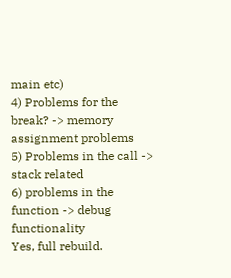main etc)
4) Problems for the break? -> memory assignment problems
5) Problems in the call -> stack related
6) problems in the function -> debug functionality
Yes, full rebuild.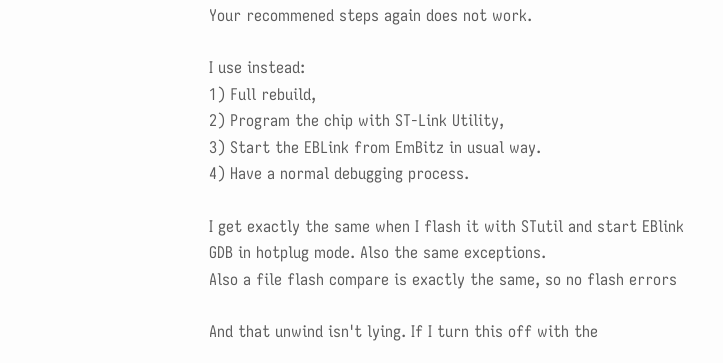Your recommened steps again does not work.

I use instead:
1) Full rebuild,
2) Program the chip with ST-Link Utility,
3) Start the EBLink from EmBitz in usual way.
4) Have a normal debugging process.

I get exactly the same when I flash it with STutil and start EBlink GDB in hotplug mode. Also the same exceptions.
Also a file flash compare is exactly the same, so no flash errors

And that unwind isn't lying. If I turn this off with the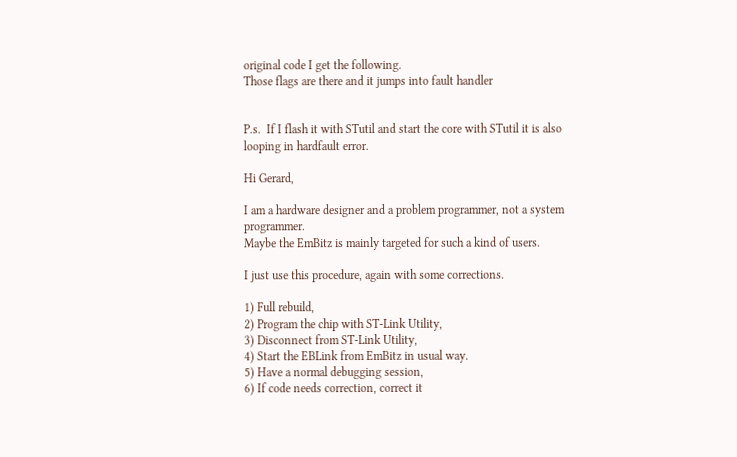original code I get the following.
Those flags are there and it jumps into fault handler


P.s.  If I flash it with STutil and start the core with STutil it is also looping in hardfault error.

Hi Gerard,

I am a hardware designer and a problem programmer, not a system programmer.
Maybe the EmBitz is mainly targeted for such a kind of users.

I just use this procedure, again with some corrections.

1) Full rebuild,
2) Program the chip with ST-Link Utility,
3) Disconnect from ST-Link Utility,
4) Start the EBLink from EmBitz in usual way.
5) Have a normal debugging session,
6) If code needs correction, correct it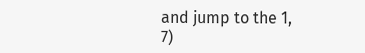and jump to the 1,
7)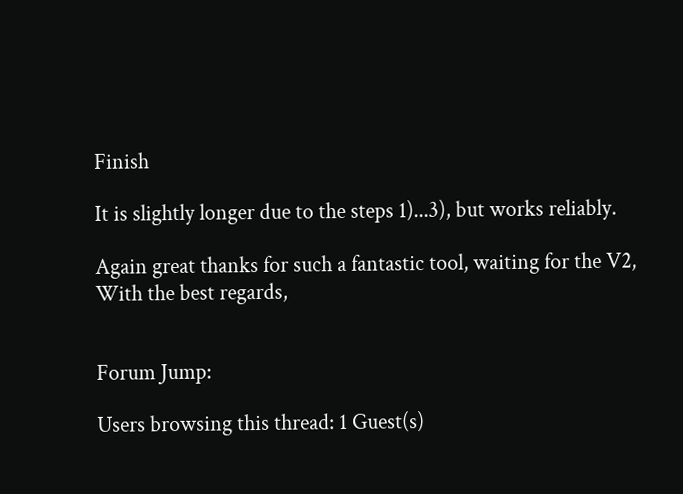Finish

It is slightly longer due to the steps 1)...3), but works reliably.

Again great thanks for such a fantastic tool, waiting for the V2,
With the best regards,


Forum Jump:

Users browsing this thread: 1 Guest(s)